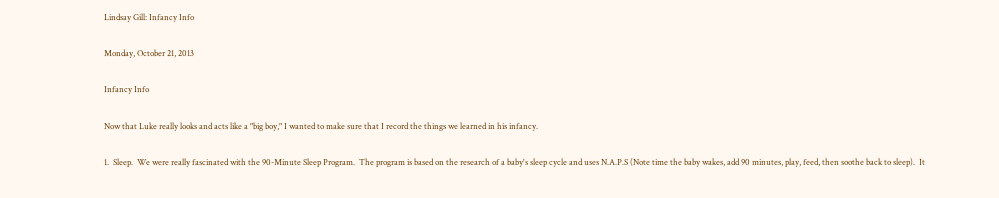Lindsay Gill: Infancy Info

Monday, October 21, 2013

Infancy Info

Now that Luke really looks and acts like a "big boy," I wanted to make sure that I record the things we learned in his infancy.

1.  Sleep.  We were really fascinated with the 90-Minute Sleep Program.  The program is based on the research of a baby's sleep cycle and uses N.A.P.S (Note time the baby wakes, add 90 minutes, play, feed, then soothe back to sleep).  It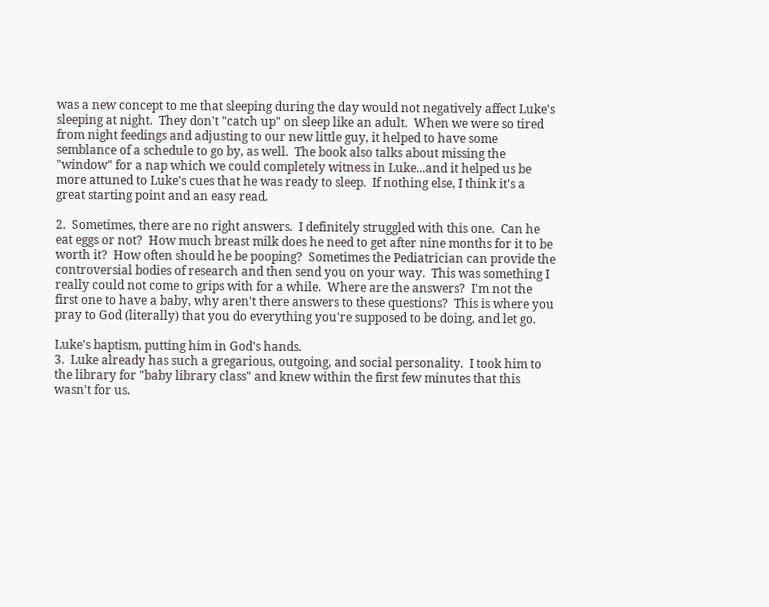was a new concept to me that sleeping during the day would not negatively affect Luke's sleeping at night.  They don't "catch up" on sleep like an adult.  When we were so tired from night feedings and adjusting to our new little guy, it helped to have some semblance of a schedule to go by, as well.  The book also talks about missing the "window" for a nap which we could completely witness in Luke...and it helped us be more attuned to Luke's cues that he was ready to sleep.  If nothing else, I think it's a great starting point and an easy read.

2.  Sometimes, there are no right answers.  I definitely struggled with this one.  Can he eat eggs or not?  How much breast milk does he need to get after nine months for it to be worth it?  How often should he be pooping?  Sometimes the Pediatrician can provide the controversial bodies of research and then send you on your way.  This was something I really could not come to grips with for a while.  Where are the answers?  I'm not the first one to have a baby, why aren't there answers to these questions?  This is where you pray to God (literally) that you do everything you're supposed to be doing, and let go.

Luke's baptism, putting him in God's hands.
3.  Luke already has such a gregarious, outgoing, and social personality.  I took him to the library for "baby library class" and knew within the first few minutes that this wasn't for us.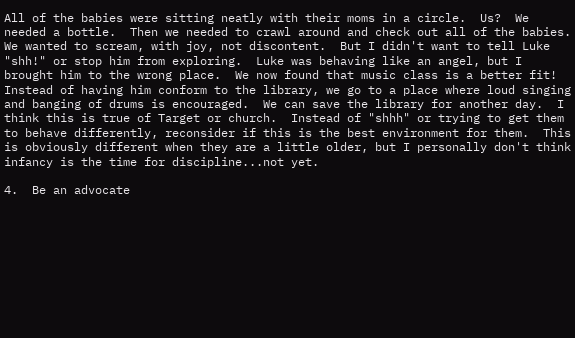All of the babies were sitting neatly with their moms in a circle.  Us?  We needed a bottle.  Then we needed to crawl around and check out all of the babies.  We wanted to scream, with joy, not discontent.  But I didn't want to tell Luke "shh!" or stop him from exploring.  Luke was behaving like an angel, but I brought him to the wrong place.  We now found that music class is a better fit!  Instead of having him conform to the library, we go to a place where loud singing and banging of drums is encouraged.  We can save the library for another day.  I think this is true of Target or church.  Instead of "shhh" or trying to get them to behave differently, reconsider if this is the best environment for them.  This is obviously different when they are a little older, but I personally don't think infancy is the time for discipline...not yet.

4.  Be an advocate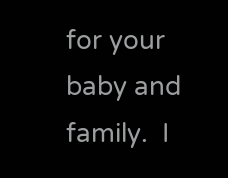for your baby and family.  I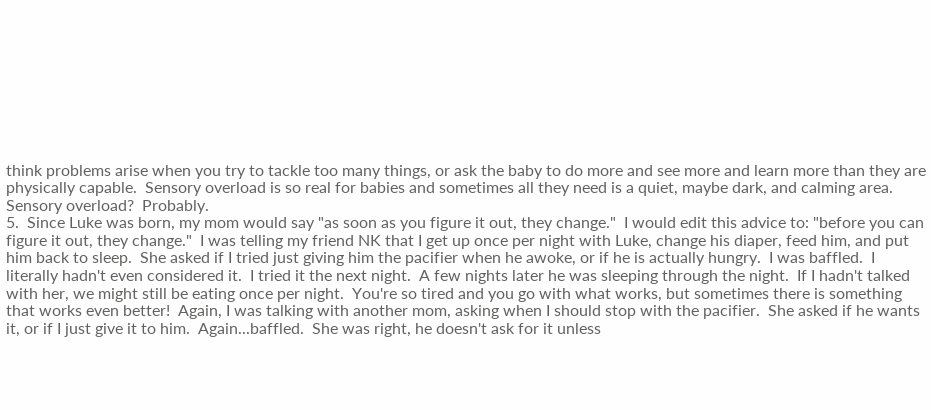think problems arise when you try to tackle too many things, or ask the baby to do more and see more and learn more than they are physically capable.  Sensory overload is so real for babies and sometimes all they need is a quiet, maybe dark, and calming area.
Sensory overload?  Probably.
5.  Since Luke was born, my mom would say "as soon as you figure it out, they change."  I would edit this advice to: "before you can figure it out, they change."  I was telling my friend NK that I get up once per night with Luke, change his diaper, feed him, and put him back to sleep.  She asked if I tried just giving him the pacifier when he awoke, or if he is actually hungry.  I was baffled.  I literally hadn't even considered it.  I tried it the next night.  A few nights later he was sleeping through the night.  If I hadn't talked with her, we might still be eating once per night.  You're so tired and you go with what works, but sometimes there is something that works even better!  Again, I was talking with another mom, asking when I should stop with the pacifier.  She asked if he wants it, or if I just give it to him.  Again...baffled.  She was right, he doesn't ask for it unless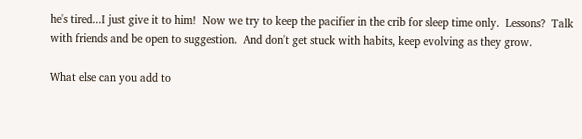he's tired...I just give it to him!  Now we try to keep the pacifier in the crib for sleep time only.  Lessons?  Talk with friends and be open to suggestion.  And don't get stuck with habits, keep evolving as they grow.

What else can you add to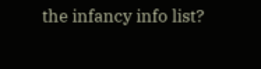the infancy info list?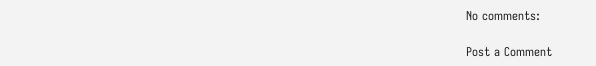No comments:

Post a Comment